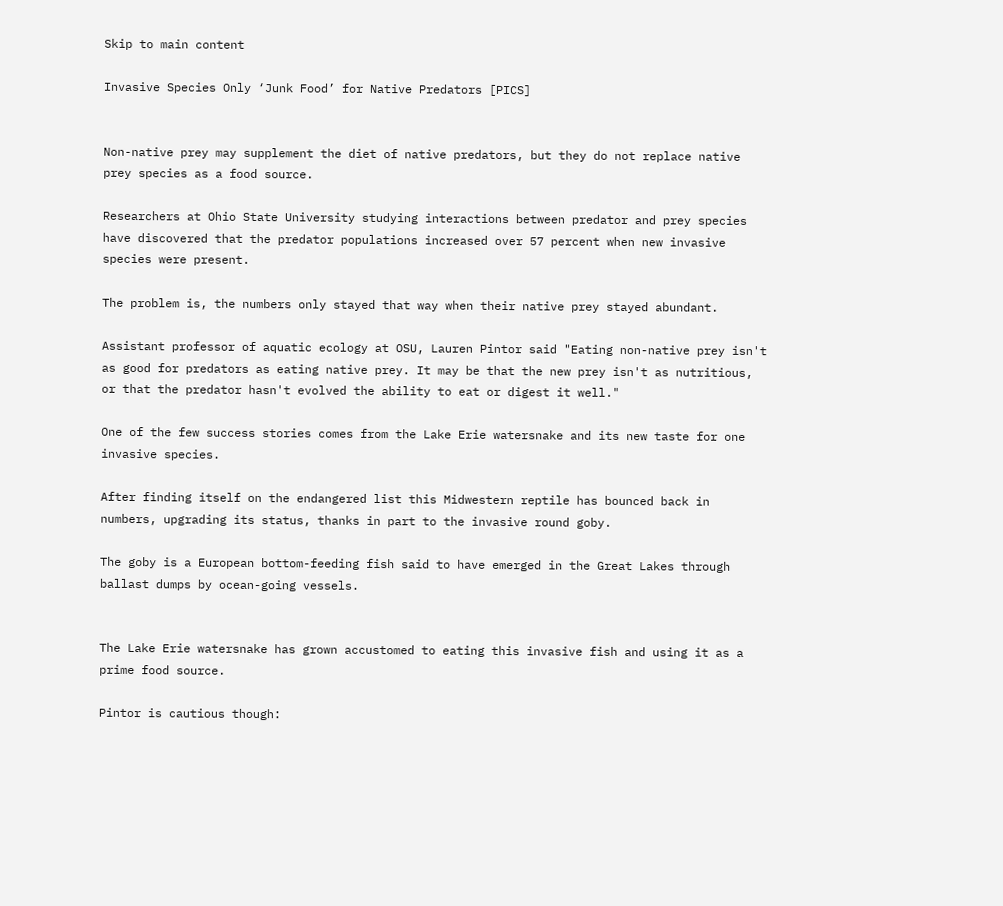Skip to main content

Invasive Species Only ‘Junk Food’ for Native Predators [PICS]


Non-native prey may supplement the diet of native predators, but they do not replace native prey species as a food source.

Researchers at Ohio State University studying interactions between predator and prey species have discovered that the predator populations increased over 57 percent when new invasive species were present.

The problem is, the numbers only stayed that way when their native prey stayed abundant.

Assistant professor of aquatic ecology at OSU, Lauren Pintor said "Eating non-native prey isn't as good for predators as eating native prey. It may be that the new prey isn't as nutritious, or that the predator hasn't evolved the ability to eat or digest it well."

One of the few success stories comes from the Lake Erie watersnake and its new taste for one invasive species.

After finding itself on the endangered list this Midwestern reptile has bounced back in numbers, upgrading its status, thanks in part to the invasive round goby.

The goby is a European bottom-feeding fish said to have emerged in the Great Lakes through ballast dumps by ocean-going vessels.


The Lake Erie watersnake has grown accustomed to eating this invasive fish and using it as a prime food source.

Pintor is cautious though: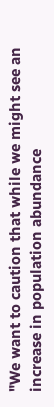"We want to caution that while we might see an increase in population abundance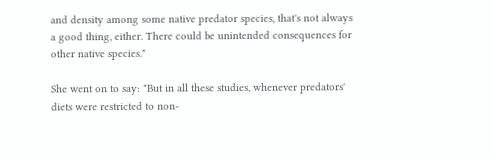and density among some native predator species, that's not always a good thing, either. There could be unintended consequences for other native species."

She went on to say: "But in all these studies, whenever predators' diets were restricted to non-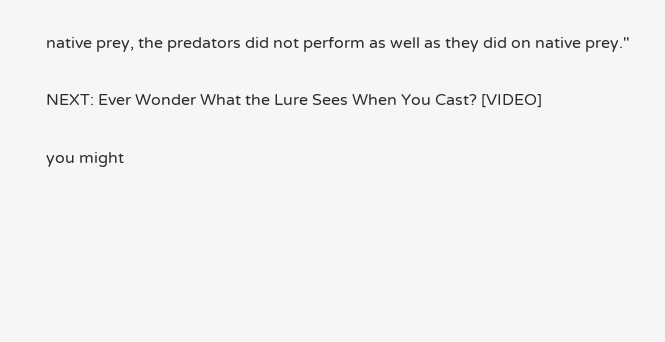native prey, the predators did not perform as well as they did on native prey."

NEXT: Ever Wonder What the Lure Sees When You Cast? [VIDEO]

you might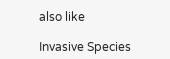also like

Invasive Species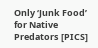Only ‘Junk Food’ for Native Predators [PICS]